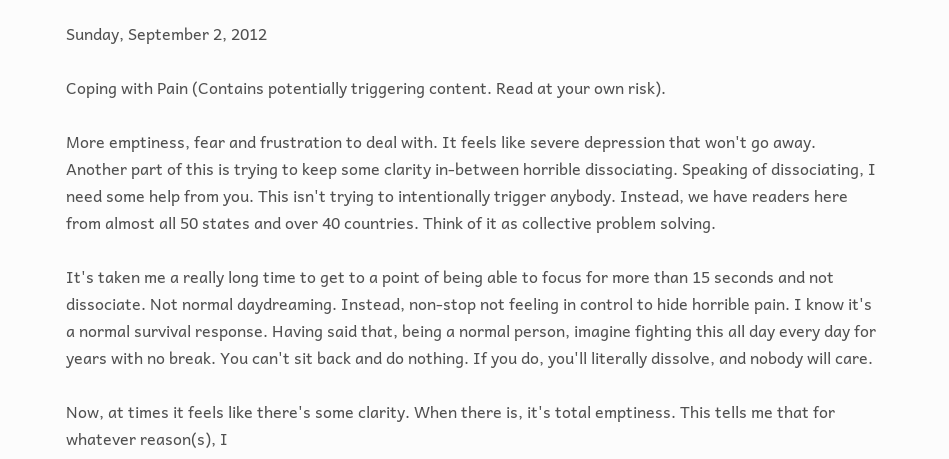Sunday, September 2, 2012

Coping with Pain (Contains potentially triggering content. Read at your own risk).

More emptiness, fear and frustration to deal with. It feels like severe depression that won't go away. Another part of this is trying to keep some clarity in-between horrible dissociating. Speaking of dissociating, I need some help from you. This isn't trying to intentionally trigger anybody. Instead, we have readers here from almost all 50 states and over 40 countries. Think of it as collective problem solving.

It's taken me a really long time to get to a point of being able to focus for more than 15 seconds and not dissociate. Not normal daydreaming. Instead, non-stop not feeling in control to hide horrible pain. I know it's a normal survival response. Having said that, being a normal person, imagine fighting this all day every day for years with no break. You can't sit back and do nothing. If you do, you'll literally dissolve, and nobody will care.

Now, at times it feels like there's some clarity. When there is, it's total emptiness. This tells me that for whatever reason(s), I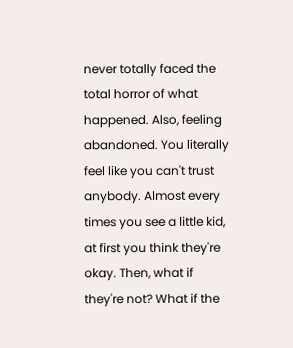never totally faced the total horror of what happened. Also, feeling abandoned. You literally feel like you can't trust anybody. Almost every times you see a little kid, at first you think they're okay. Then, what if they're not? What if the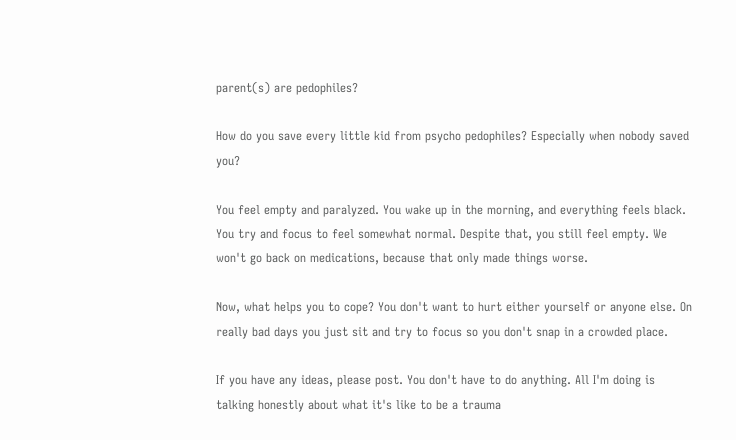parent(s) are pedophiles?

How do you save every little kid from psycho pedophiles? Especially when nobody saved you?

You feel empty and paralyzed. You wake up in the morning, and everything feels black. You try and focus to feel somewhat normal. Despite that, you still feel empty. We won't go back on medications, because that only made things worse.

Now, what helps you to cope? You don't want to hurt either yourself or anyone else. On really bad days you just sit and try to focus so you don't snap in a crowded place.

If you have any ideas, please post. You don't have to do anything. All I'm doing is talking honestly about what it's like to be a trauma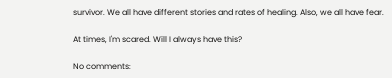survivor. We all have different stories and rates of healing. Also, we all have fear.

At times, I'm scared. Will I always have this?

No comments: